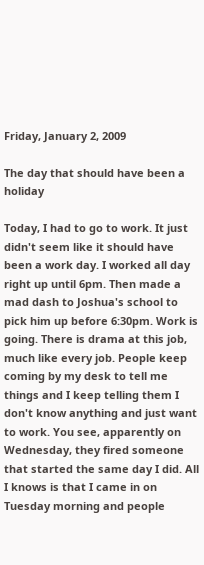Friday, January 2, 2009

The day that should have been a holiday

Today, I had to go to work. It just didn't seem like it should have been a work day. I worked all day right up until 6pm. Then made a mad dash to Joshua's school to pick him up before 6:30pm. Work is going. There is drama at this job, much like every job. People keep coming by my desk to tell me things and I keep telling them I don't know anything and just want to work. You see, apparently on Wednesday, they fired someone that started the same day I did. All I knows is that I came in on Tuesday morning and people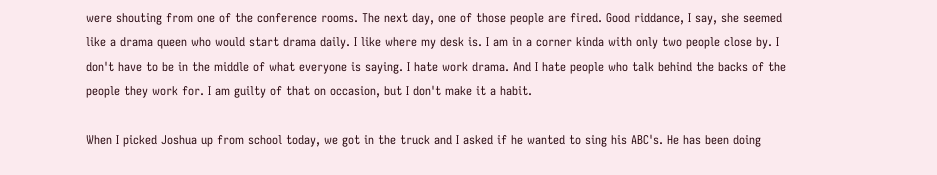were shouting from one of the conference rooms. The next day, one of those people are fired. Good riddance, I say, she seemed like a drama queen who would start drama daily. I like where my desk is. I am in a corner kinda with only two people close by. I don't have to be in the middle of what everyone is saying. I hate work drama. And I hate people who talk behind the backs of the people they work for. I am guilty of that on occasion, but I don't make it a habit.

When I picked Joshua up from school today, we got in the truck and I asked if he wanted to sing his ABC's. He has been doing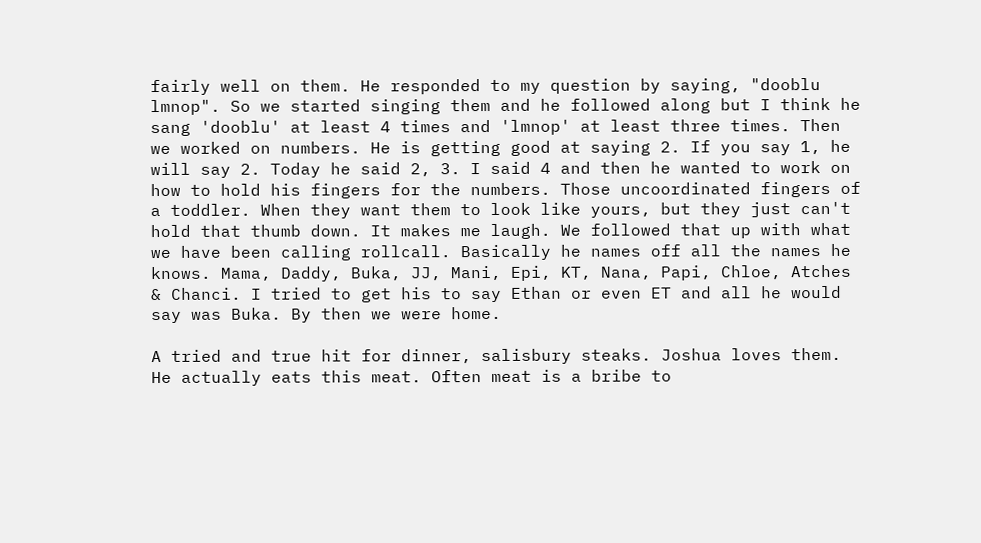fairly well on them. He responded to my question by saying, "dooblu lmnop". So we started singing them and he followed along but I think he sang 'dooblu' at least 4 times and 'lmnop' at least three times. Then we worked on numbers. He is getting good at saying 2. If you say 1, he will say 2. Today he said 2, 3. I said 4 and then he wanted to work on how to hold his fingers for the numbers. Those uncoordinated fingers of a toddler. When they want them to look like yours, but they just can't hold that thumb down. It makes me laugh. We followed that up with what we have been calling rollcall. Basically he names off all the names he knows. Mama, Daddy, Buka, JJ, Mani, Epi, KT, Nana, Papi, Chloe, Atches & Chanci. I tried to get his to say Ethan or even ET and all he would say was Buka. By then we were home.

A tried and true hit for dinner, salisbury steaks. Joshua loves them. He actually eats this meat. Often meat is a bribe to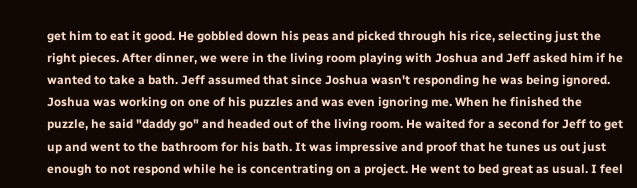get him to eat it good. He gobbled down his peas and picked through his rice, selecting just the right pieces. After dinner, we were in the living room playing with Joshua and Jeff asked him if he wanted to take a bath. Jeff assumed that since Joshua wasn't responding he was being ignored. Joshua was working on one of his puzzles and was even ignoring me. When he finished the puzzle, he said "daddy go" and headed out of the living room. He waited for a second for Jeff to get up and went to the bathroom for his bath. It was impressive and proof that he tunes us out just enough to not respond while he is concentrating on a project. He went to bed great as usual. I feel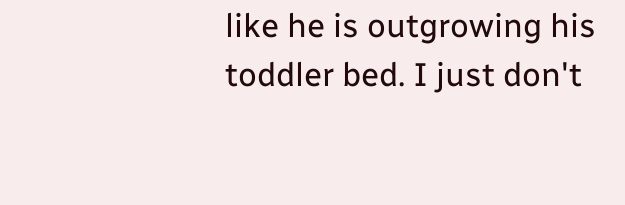like he is outgrowing his toddler bed. I just don't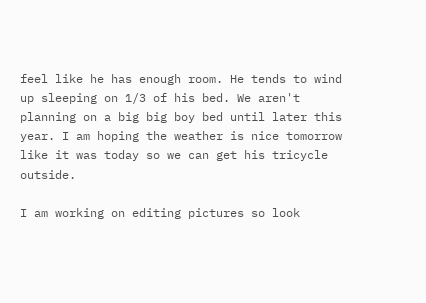feel like he has enough room. He tends to wind up sleeping on 1/3 of his bed. We aren't planning on a big big boy bed until later this year. I am hoping the weather is nice tomorrow like it was today so we can get his tricycle outside.

I am working on editing pictures so look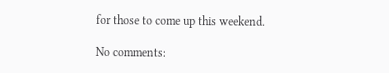for those to come up this weekend.

No comments: